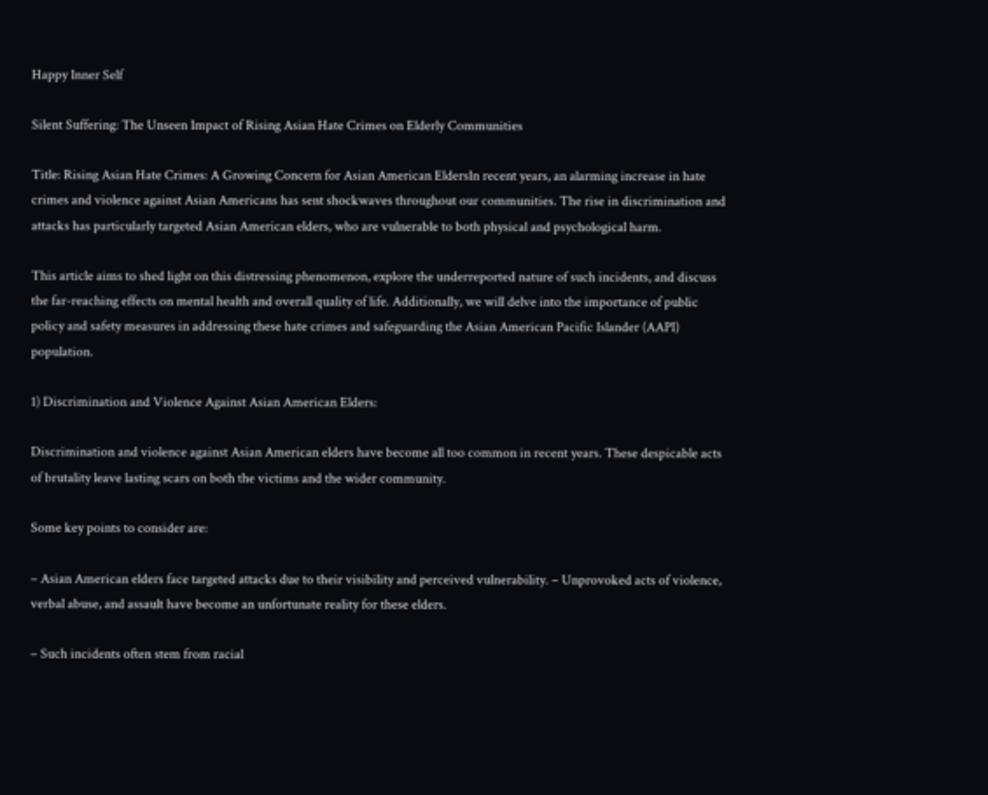Happy Inner Self

Silent Suffering: The Unseen Impact of Rising Asian Hate Crimes on Elderly Communities

Title: Rising Asian Hate Crimes: A Growing Concern for Asian American EldersIn recent years, an alarming increase in hate crimes and violence against Asian Americans has sent shockwaves throughout our communities. The rise in discrimination and attacks has particularly targeted Asian American elders, who are vulnerable to both physical and psychological harm.

This article aims to shed light on this distressing phenomenon, explore the underreported nature of such incidents, and discuss the far-reaching effects on mental health and overall quality of life. Additionally, we will delve into the importance of public policy and safety measures in addressing these hate crimes and safeguarding the Asian American Pacific Islander (AAPI) population.

1) Discrimination and Violence Against Asian American Elders:

Discrimination and violence against Asian American elders have become all too common in recent years. These despicable acts of brutality leave lasting scars on both the victims and the wider community.

Some key points to consider are:

– Asian American elders face targeted attacks due to their visibility and perceived vulnerability. – Unprovoked acts of violence, verbal abuse, and assault have become an unfortunate reality for these elders.

– Such incidents often stem from racial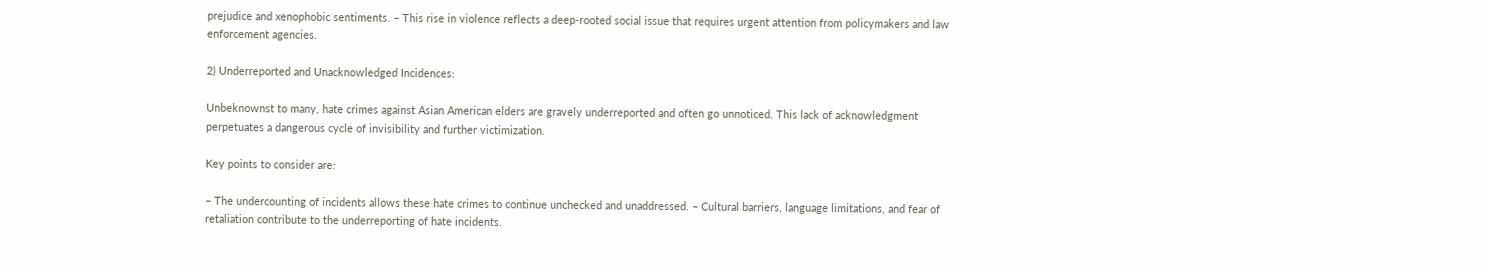prejudice and xenophobic sentiments. – This rise in violence reflects a deep-rooted social issue that requires urgent attention from policymakers and law enforcement agencies.

2) Underreported and Unacknowledged Incidences:

Unbeknownst to many, hate crimes against Asian American elders are gravely underreported and often go unnoticed. This lack of acknowledgment perpetuates a dangerous cycle of invisibility and further victimization.

Key points to consider are:

– The undercounting of incidents allows these hate crimes to continue unchecked and unaddressed. – Cultural barriers, language limitations, and fear of retaliation contribute to the underreporting of hate incidents.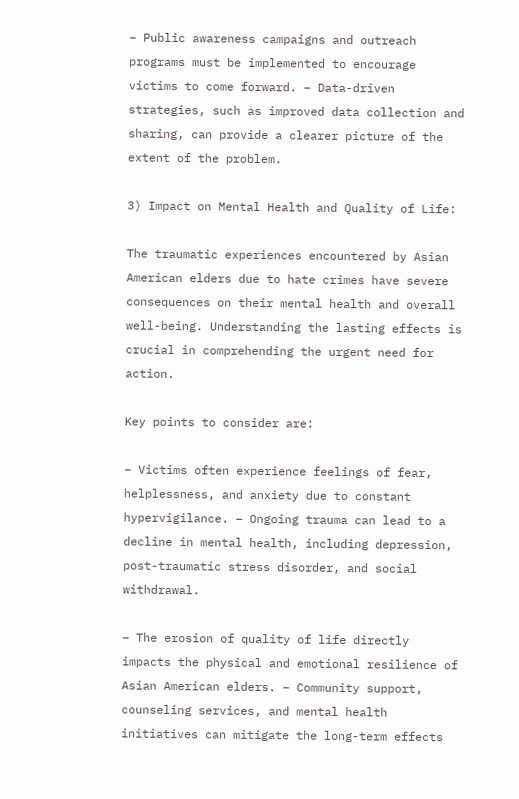– Public awareness campaigns and outreach programs must be implemented to encourage victims to come forward. – Data-driven strategies, such as improved data collection and sharing, can provide a clearer picture of the extent of the problem.

3) Impact on Mental Health and Quality of Life:

The traumatic experiences encountered by Asian American elders due to hate crimes have severe consequences on their mental health and overall well-being. Understanding the lasting effects is crucial in comprehending the urgent need for action.

Key points to consider are:

– Victims often experience feelings of fear, helplessness, and anxiety due to constant hypervigilance. – Ongoing trauma can lead to a decline in mental health, including depression, post-traumatic stress disorder, and social withdrawal.

– The erosion of quality of life directly impacts the physical and emotional resilience of Asian American elders. – Community support, counseling services, and mental health initiatives can mitigate the long-term effects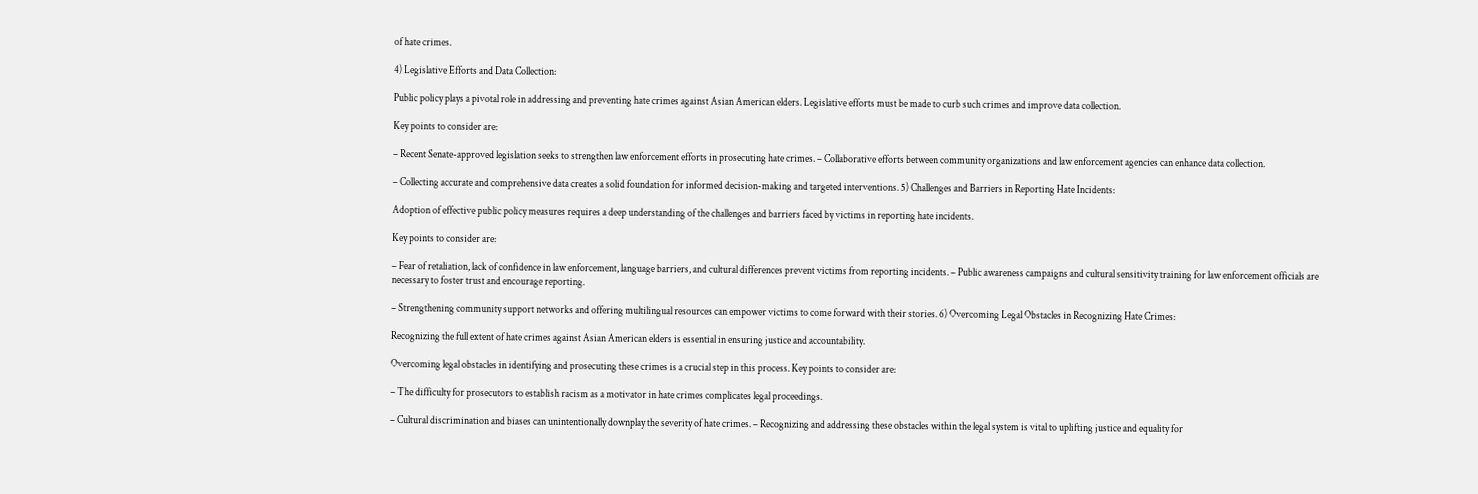of hate crimes.

4) Legislative Efforts and Data Collection:

Public policy plays a pivotal role in addressing and preventing hate crimes against Asian American elders. Legislative efforts must be made to curb such crimes and improve data collection.

Key points to consider are:

– Recent Senate-approved legislation seeks to strengthen law enforcement efforts in prosecuting hate crimes. – Collaborative efforts between community organizations and law enforcement agencies can enhance data collection.

– Collecting accurate and comprehensive data creates a solid foundation for informed decision-making and targeted interventions. 5) Challenges and Barriers in Reporting Hate Incidents:

Adoption of effective public policy measures requires a deep understanding of the challenges and barriers faced by victims in reporting hate incidents.

Key points to consider are:

– Fear of retaliation, lack of confidence in law enforcement, language barriers, and cultural differences prevent victims from reporting incidents. – Public awareness campaigns and cultural sensitivity training for law enforcement officials are necessary to foster trust and encourage reporting.

– Strengthening community support networks and offering multilingual resources can empower victims to come forward with their stories. 6) Overcoming Legal Obstacles in Recognizing Hate Crimes:

Recognizing the full extent of hate crimes against Asian American elders is essential in ensuring justice and accountability.

Overcoming legal obstacles in identifying and prosecuting these crimes is a crucial step in this process. Key points to consider are:

– The difficulty for prosecutors to establish racism as a motivator in hate crimes complicates legal proceedings.

– Cultural discrimination and biases can unintentionally downplay the severity of hate crimes. – Recognizing and addressing these obstacles within the legal system is vital to uplifting justice and equality for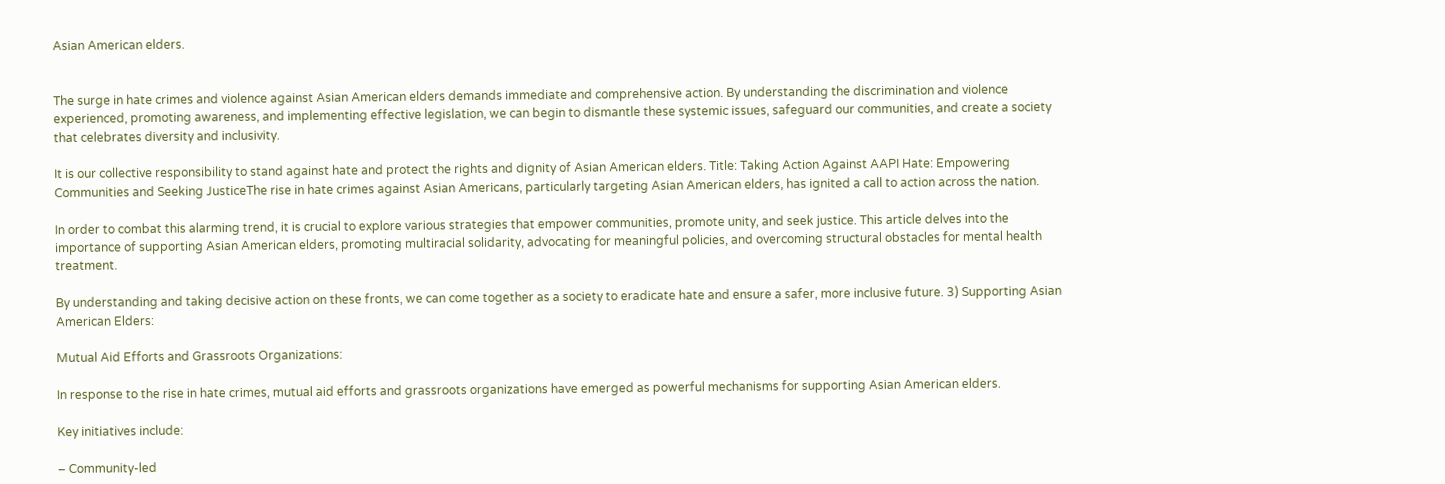Asian American elders.


The surge in hate crimes and violence against Asian American elders demands immediate and comprehensive action. By understanding the discrimination and violence experienced, promoting awareness, and implementing effective legislation, we can begin to dismantle these systemic issues, safeguard our communities, and create a society that celebrates diversity and inclusivity.

It is our collective responsibility to stand against hate and protect the rights and dignity of Asian American elders. Title: Taking Action Against AAPI Hate: Empowering Communities and Seeking JusticeThe rise in hate crimes against Asian Americans, particularly targeting Asian American elders, has ignited a call to action across the nation.

In order to combat this alarming trend, it is crucial to explore various strategies that empower communities, promote unity, and seek justice. This article delves into the importance of supporting Asian American elders, promoting multiracial solidarity, advocating for meaningful policies, and overcoming structural obstacles for mental health treatment.

By understanding and taking decisive action on these fronts, we can come together as a society to eradicate hate and ensure a safer, more inclusive future. 3) Supporting Asian American Elders:

Mutual Aid Efforts and Grassroots Organizations:

In response to the rise in hate crimes, mutual aid efforts and grassroots organizations have emerged as powerful mechanisms for supporting Asian American elders.

Key initiatives include:

– Community-led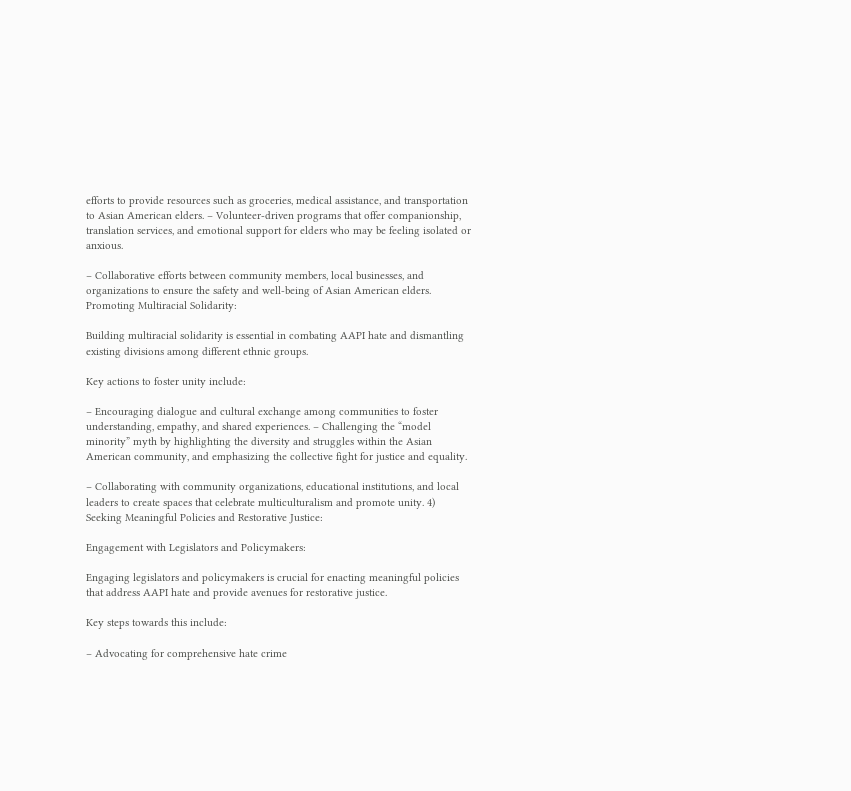efforts to provide resources such as groceries, medical assistance, and transportation to Asian American elders. – Volunteer-driven programs that offer companionship, translation services, and emotional support for elders who may be feeling isolated or anxious.

– Collaborative efforts between community members, local businesses, and organizations to ensure the safety and well-being of Asian American elders. Promoting Multiracial Solidarity:

Building multiracial solidarity is essential in combating AAPI hate and dismantling existing divisions among different ethnic groups.

Key actions to foster unity include:

– Encouraging dialogue and cultural exchange among communities to foster understanding, empathy, and shared experiences. – Challenging the “model minority” myth by highlighting the diversity and struggles within the Asian American community, and emphasizing the collective fight for justice and equality.

– Collaborating with community organizations, educational institutions, and local leaders to create spaces that celebrate multiculturalism and promote unity. 4) Seeking Meaningful Policies and Restorative Justice:

Engagement with Legislators and Policymakers:

Engaging legislators and policymakers is crucial for enacting meaningful policies that address AAPI hate and provide avenues for restorative justice.

Key steps towards this include:

– Advocating for comprehensive hate crime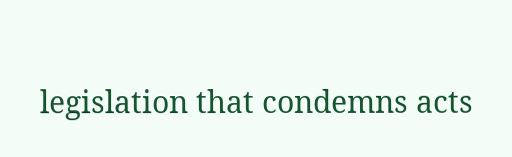legislation that condemns acts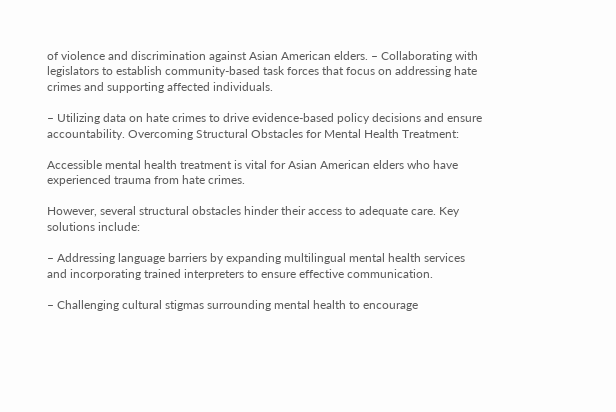of violence and discrimination against Asian American elders. – Collaborating with legislators to establish community-based task forces that focus on addressing hate crimes and supporting affected individuals.

– Utilizing data on hate crimes to drive evidence-based policy decisions and ensure accountability. Overcoming Structural Obstacles for Mental Health Treatment:

Accessible mental health treatment is vital for Asian American elders who have experienced trauma from hate crimes.

However, several structural obstacles hinder their access to adequate care. Key solutions include:

– Addressing language barriers by expanding multilingual mental health services and incorporating trained interpreters to ensure effective communication.

– Challenging cultural stigmas surrounding mental health to encourage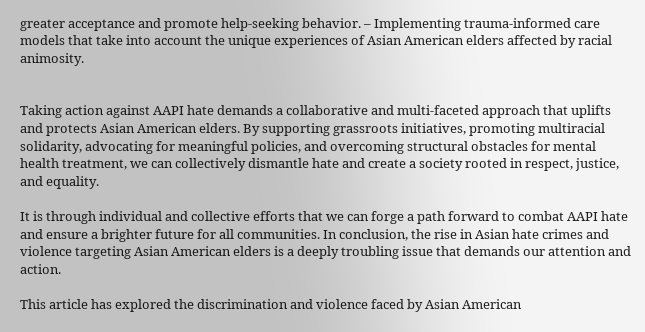greater acceptance and promote help-seeking behavior. – Implementing trauma-informed care models that take into account the unique experiences of Asian American elders affected by racial animosity.


Taking action against AAPI hate demands a collaborative and multi-faceted approach that uplifts and protects Asian American elders. By supporting grassroots initiatives, promoting multiracial solidarity, advocating for meaningful policies, and overcoming structural obstacles for mental health treatment, we can collectively dismantle hate and create a society rooted in respect, justice, and equality.

It is through individual and collective efforts that we can forge a path forward to combat AAPI hate and ensure a brighter future for all communities. In conclusion, the rise in Asian hate crimes and violence targeting Asian American elders is a deeply troubling issue that demands our attention and action.

This article has explored the discrimination and violence faced by Asian American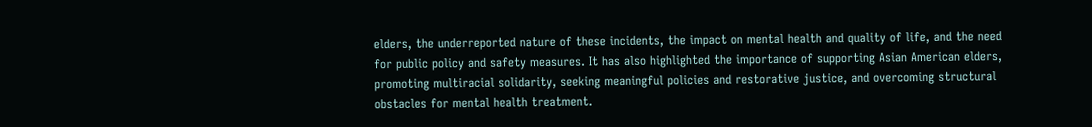elders, the underreported nature of these incidents, the impact on mental health and quality of life, and the need for public policy and safety measures. It has also highlighted the importance of supporting Asian American elders, promoting multiracial solidarity, seeking meaningful policies and restorative justice, and overcoming structural obstacles for mental health treatment.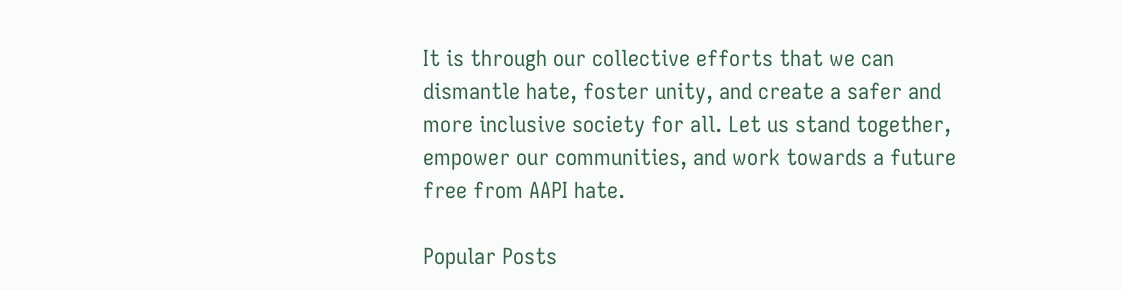It is through our collective efforts that we can dismantle hate, foster unity, and create a safer and more inclusive society for all. Let us stand together, empower our communities, and work towards a future free from AAPI hate.

Popular Posts